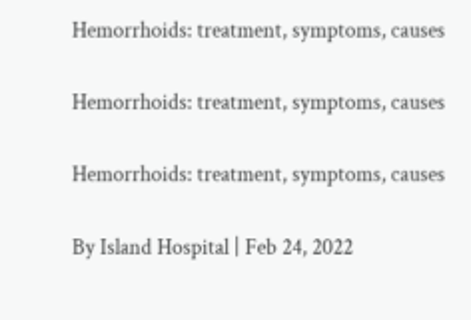Hemorrhoids: treatment, symptoms, causes

Hemorrhoids: treatment, symptoms, causes

Hemorrhoids: treatment, symptoms, causes

By Island Hospital | Feb 24, 2022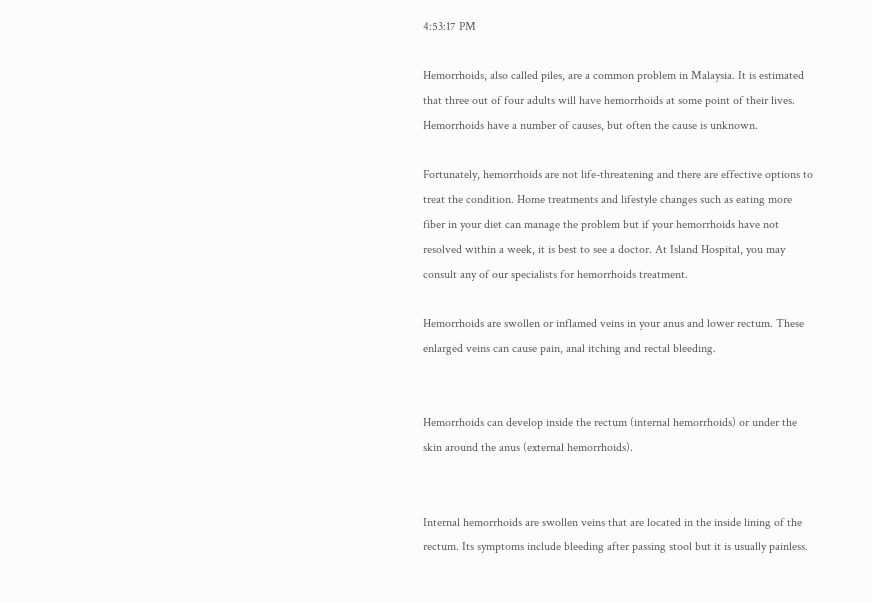4:53:17 PM

Hemorrhoids, also called piles, are a common problem in Malaysia. It is estimated that three out of four adults will have hemorrhoids at some point of their lives. Hemorrhoids have a number of causes, but often the cause is unknown.

Fortunately, hemorrhoids are not life-threatening and there are effective options to treat the condition. Home treatments and lifestyle changes such as eating more fiber in your diet can manage the problem but if your hemorrhoids have not resolved within a week, it is best to see a doctor. At Island Hospital, you may consult any of our specialists for hemorrhoids treatment.

Hemorrhoids are swollen or inflamed veins in your anus and lower rectum. These enlarged veins can cause pain, anal itching and rectal bleeding.


Hemorrhoids can develop inside the rectum (internal hemorrhoids) or under the skin around the anus (external hemorrhoids).


Internal hemorrhoids are swollen veins that are located in the inside lining of the rectum. Its symptoms include bleeding after passing stool but it is usually painless.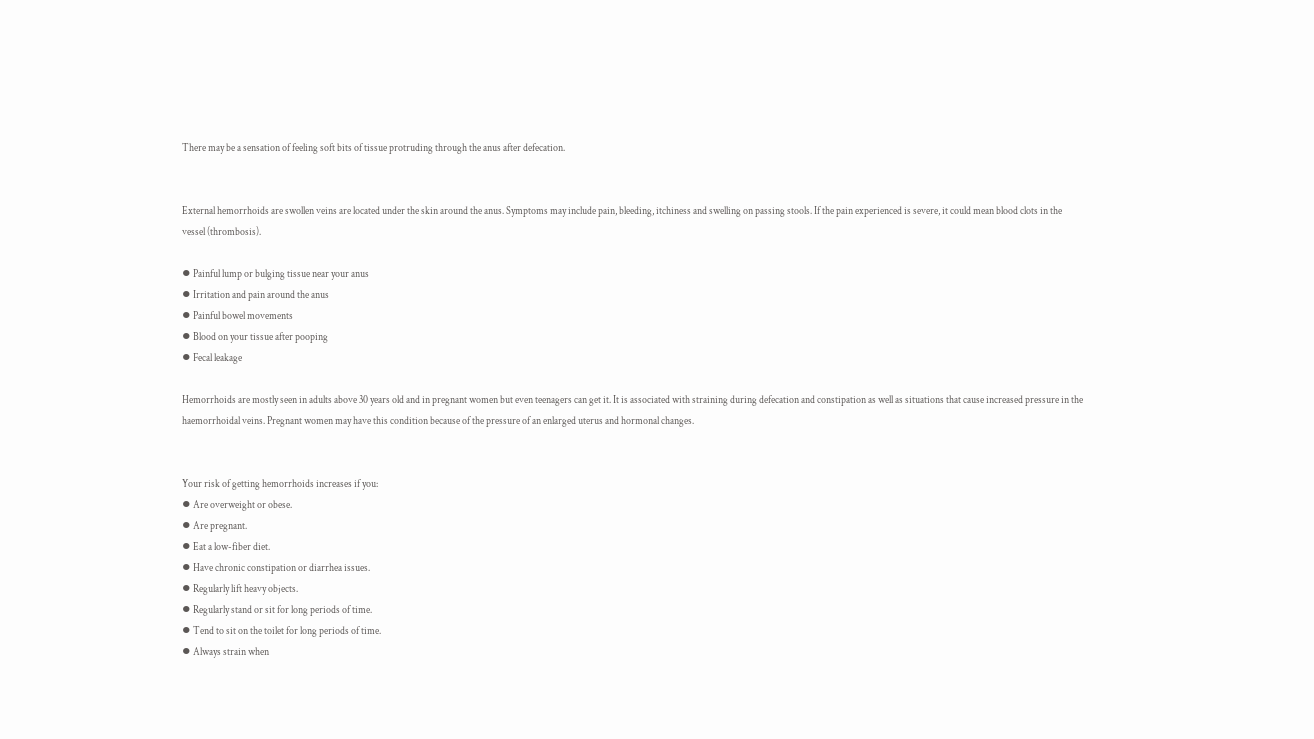There may be a sensation of feeling soft bits of tissue protruding through the anus after defecation.


External hemorrhoids are swollen veins are located under the skin around the anus. Symptoms may include pain, bleeding, itchiness and swelling on passing stools. If the pain experienced is severe, it could mean blood clots in the vessel (thrombosis).

⦁ Painful lump or bulging tissue near your anus
⦁ Irritation and pain around the anus
⦁ Painful bowel movements
⦁ Blood on your tissue after pooping
⦁ Fecal leakage

Hemorrhoids are mostly seen in adults above 30 years old and in pregnant women but even teenagers can get it. It is associated with straining during defecation and constipation as well as situations that cause increased pressure in the haemorrhoidal veins. Pregnant women may have this condition because of the pressure of an enlarged uterus and hormonal changes.


Your risk of getting hemorrhoids increases if you:
⦁ Are overweight or obese.
⦁ Are pregnant.
⦁ Eat a low-fiber diet.
⦁ Have chronic constipation or diarrhea issues.
⦁ Regularly lift heavy objects.
⦁ Regularly stand or sit for long periods of time.
⦁ Tend to sit on the toilet for long periods of time.
⦁ Always strain when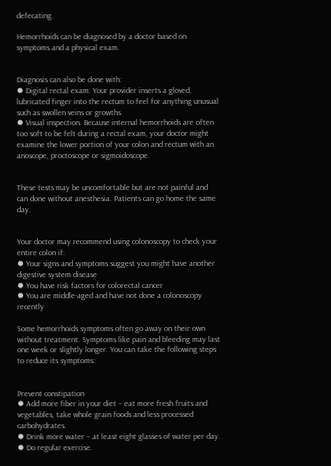defecating.

Hemorrhoids can be diagnosed by a doctor based on symptoms and a physical exam.


Diagnosis can also be done with:
⦁ Digital rectal exam: Your provider inserts a gloved, lubricated finger into the rectum to feel for anything unusual such as swollen veins or growths.
⦁ Visual inspection. Because internal hemorrhoids are often too soft to be felt during a rectal exam, your doctor might examine the lower portion of your colon and rectum with an anoscope, proctoscope or sigmoidoscope.


These tests may be uncomfortable but are not painful and can done without anesthesia. Patients can go home the same day.


Your doctor may recommend using colonoscopy to check your entire colon if:
⦁ Your signs and symptoms suggest you might have another digestive system disease
⦁ You have risk factors for colorectal cancer
⦁ You are middle-aged and have not done a colonoscopy recently

Some hemorrhoids symptoms often go away on their own without treatment. Symptoms like pain and bleeding may last one week or slightly longer. You can take the following steps to reduce its symptoms:


Prevent constipation
⦁ Add more fiber in your diet – eat more fresh fruits and vegetables, take whole grain foods and less processed carbohydrates.
⦁ Drink more water – at least eight glasses of water per day.
⦁ Do regular exercise.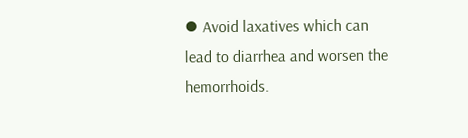⦁ Avoid laxatives which can lead to diarrhea and worsen the hemorrhoids.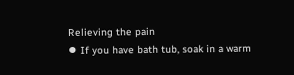Relieving the pain
⦁ If you have bath tub, soak in a warm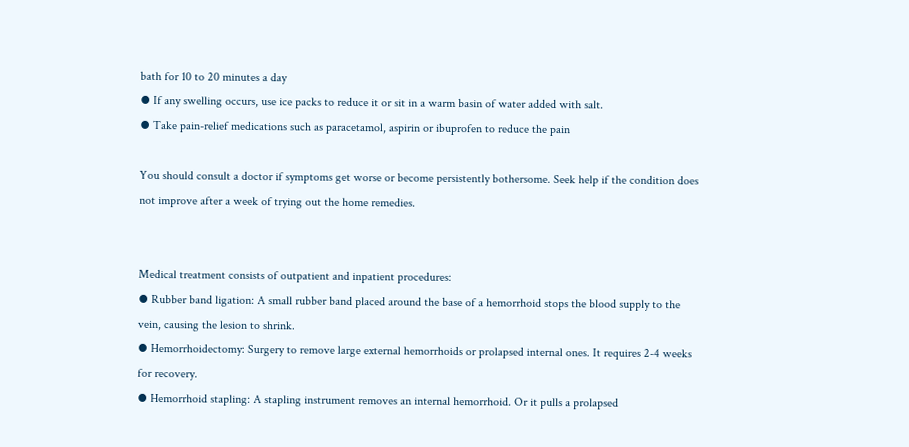bath for 10 to 20 minutes a day
⦁ If any swelling occurs, use ice packs to reduce it or sit in a warm basin of water added with salt.
⦁ Take pain-relief medications such as paracetamol, aspirin or ibuprofen to reduce the pain

You should consult a doctor if symptoms get worse or become persistently bothersome. Seek help if the condition does not improve after a week of trying out the home remedies.


Medical treatment consists of outpatient and inpatient procedures:
⦁ Rubber band ligation: A small rubber band placed around the base of a hemorrhoid stops the blood supply to the vein, causing the lesion to shrink.
⦁ Hemorrhoidectomy: Surgery to remove large external hemorrhoids or prolapsed internal ones. It requires 2-4 weeks for recovery.
⦁ Hemorrhoid stapling: A stapling instrument removes an internal hemorrhoid. Or it pulls a prolapsed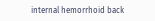internal hemorrhoid back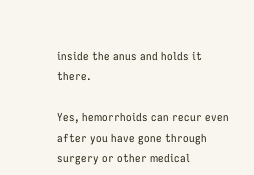inside the anus and holds it there.

Yes, hemorrhoids can recur even after you have gone through surgery or other medical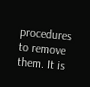procedures to remove them. It is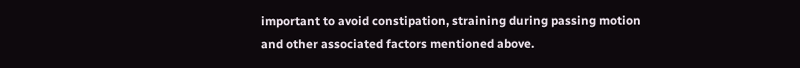important to avoid constipation, straining during passing motion and other associated factors mentioned above.